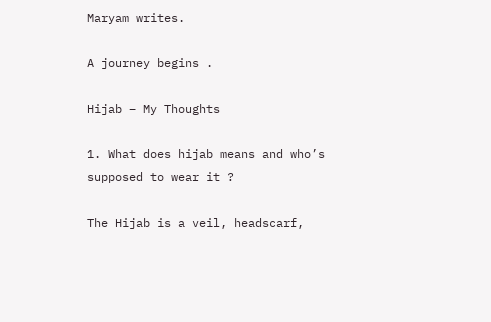Maryam writes.

A journey begins .

Hijab – My Thoughts

1. What does hijab means and who’s supposed to wear it ?

The Hijab is a veil, headscarf,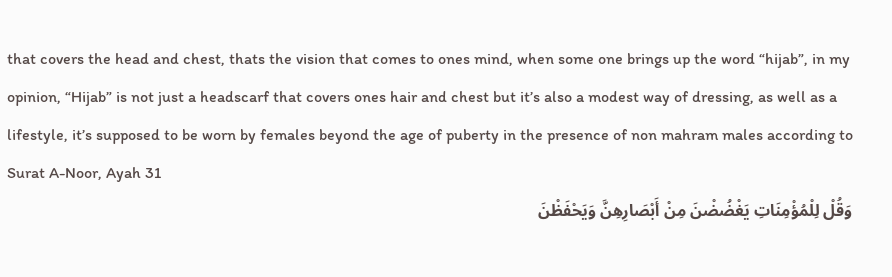that covers the head and chest, thats the vision that comes to ones mind, when some one brings up the word “hijab”, in my opinion, “Hijab” is not just a headscarf that covers ones hair and chest but it’s also a modest way of dressing, as well as a lifestyle, it’s supposed to be worn by females beyond the age of puberty in the presence of non mahram males according to Surat A-Noor, Ayah 31
وَقُلْ لِلْمُؤْمِنَاتِ يَغْضُضْنَ مِنْ أَبْصَارِهِنَّ وَيَحْفَظْنَ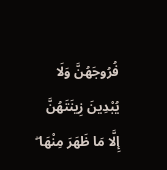فُرُوجَهُنَّ وَلَا يُبْدِينَ زِينَتَهُنَّ إِلَّا مَا ظَهَرَ مِنْهَا ۖ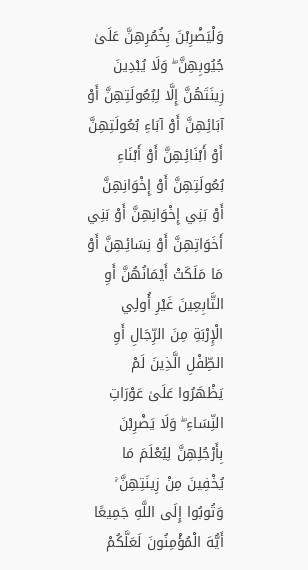وَلْيَضْرِبْنَ بِخُمُرِهِنَّ عَلَىٰ جُيُوبِهِنَّ ۖ وَلَا يُبْدِينَ زِينَتَهُنَّ إِلَّا لِبُعُولَتِهِنَّ أَوْ آبَائِهِنَّ أَوْ آبَاءِ بُعُولَتِهِنَّ أَوْ أَبْنَائِهِنَّ أَوْ أَبْنَاءِ بُعُولَتِهِنَّ أَوْ إِخْوَانِهِنَّ أَوْ بَنِي إِخْوَانِهِنَّ أَوْ بَنِي أَخَوَاتِهِنَّ أَوْ نِسَائِهِنَّ أَوْ مَا مَلَكَتْ أَيْمَانُهُنَّ أَوِ التَّابِعِينَ غَيْرِ أُولِي الْإِرْبَةِ مِنَ الرِّجَالِ أَوِ الطِّفْلِ الَّذِينَ لَمْ يَظْهَرُوا عَلَىٰ عَوْرَاتِ النِّسَاءِ ۖ وَلَا يَضْرِبْنَ بِأَرْجُلِهِنَّ لِيُعْلَمَ مَا يُخْفِينَ مِنْ زِينَتِهِنَّ ۚ وَتُوبُوا إِلَى اللَّهِ جَمِيعًا أَيُّهَ الْمُؤْمِنُونَ لَعَلَّكُمْ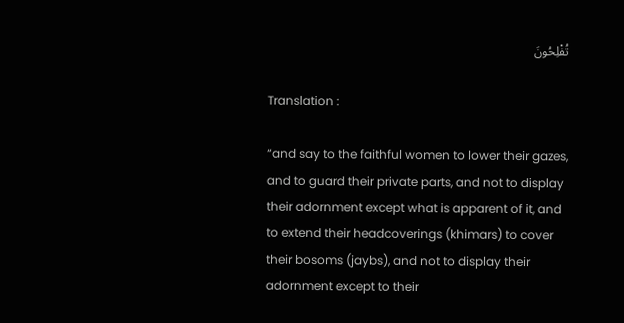تُفْلِحُونَ

Translation :

“and say to the faithful women to lower their gazes, and to guard their private parts, and not to display their adornment except what is apparent of it, and to extend their headcoverings (khimars) to cover their bosoms (jaybs), and not to display their adornment except to their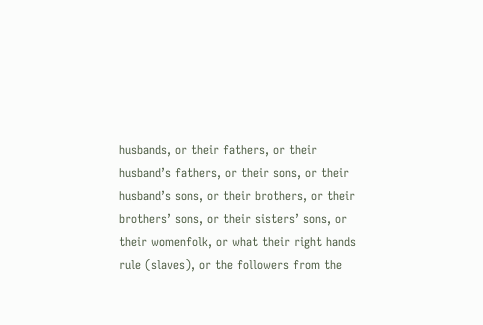husbands, or their fathers, or their husband’s fathers, or their sons, or their husband’s sons, or their brothers, or their brothers’ sons, or their sisters’ sons, or their womenfolk, or what their right hands rule (slaves), or the followers from the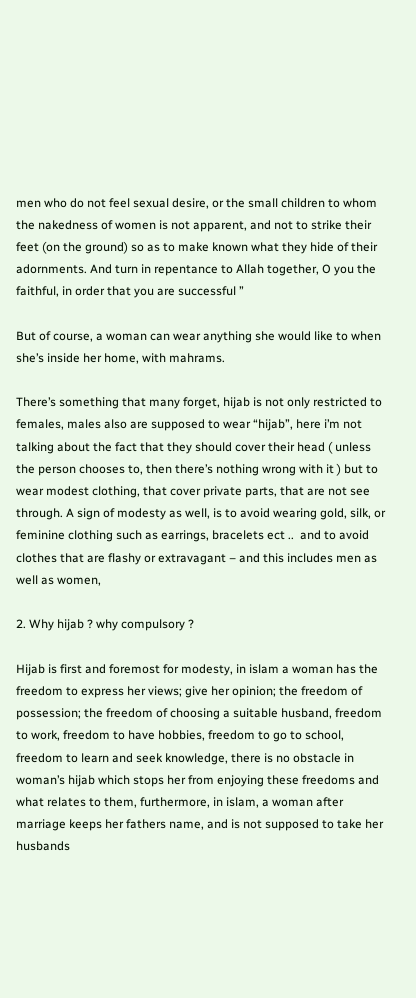men who do not feel sexual desire, or the small children to whom the nakedness of women is not apparent, and not to strike their feet (on the ground) so as to make known what they hide of their adornments. And turn in repentance to Allah together, O you the faithful, in order that you are successful ”

But of course, a woman can wear anything she would like to when she’s inside her home, with mahrams.

There’s something that many forget, hijab is not only restricted to females, males also are supposed to wear “hijab”, here i’m not talking about the fact that they should cover their head ( unless the person chooses to, then there’s nothing wrong with it ) but to wear modest clothing, that cover private parts, that are not see through. A sign of modesty as well, is to avoid wearing gold, silk, or feminine clothing such as earrings, bracelets ect ..  and to avoid clothes that are flashy or extravagant – and this includes men as well as women,

2. Why hijab ? why compulsory ?

Hijab is first and foremost for modesty, in islam a woman has the freedom to express her views; give her opinion; the freedom of possession; the freedom of choosing a suitable husband, freedom to work, freedom to have hobbies, freedom to go to school, freedom to learn and seek knowledge, there is no obstacle in woman’s hijab which stops her from enjoying these freedoms and what relates to them, furthermore, in islam, a woman after marriage keeps her fathers name, and is not supposed to take her husbands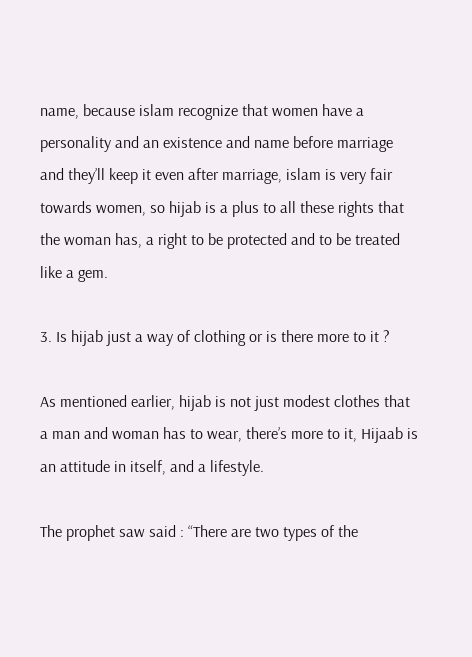name, because islam recognize that women have a personality and an existence and name before marriage and they’ll keep it even after marriage, islam is very fair towards women, so hijab is a plus to all these rights that the woman has, a right to be protected and to be treated like a gem.

3. Is hijab just a way of clothing or is there more to it ?

As mentioned earlier, hijab is not just modest clothes that a man and woman has to wear, there’s more to it, Hijaab is an attitude in itself, and a lifestyle.

The prophet saw said : “There are two types of the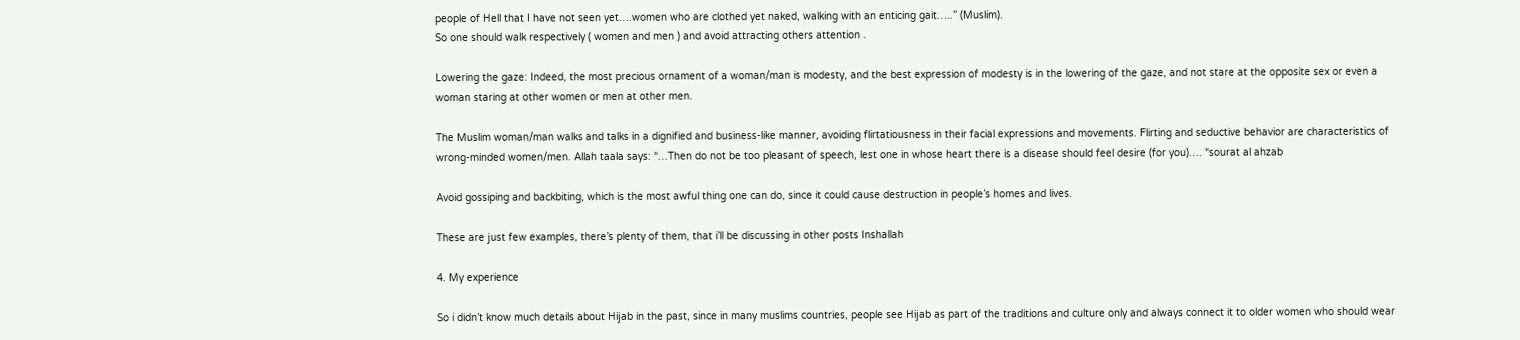people of Hell that I have not seen yet….women who are clothed yet naked, walking with an enticing gait…..” (Muslim).
So one should walk respectively ( women and men ) and avoid attracting others attention .

Lowering the gaze: Indeed, the most precious ornament of a woman/man is modesty, and the best expression of modesty is in the lowering of the gaze, and not stare at the opposite sex or even a woman staring at other women or men at other men.

The Muslim woman/man walks and talks in a dignified and business-like manner, avoiding flirtatiousness in their facial expressions and movements. Flirting and seductive behavior are characteristics of wrong-minded women/men. Allah taala says: “…Then do not be too pleasant of speech, lest one in whose heart there is a disease should feel desire (for you)…. “sourat al ahzab

Avoid gossiping and backbiting, which is the most awful thing one can do, since it could cause destruction in people’s homes and lives.

These are just few examples, there’s plenty of them, that i’ll be discussing in other posts Inshallah

4. My experience

So i didn’t know much details about Hijab in the past, since in many muslims countries, people see Hijab as part of the traditions and culture only and always connect it to older women who should wear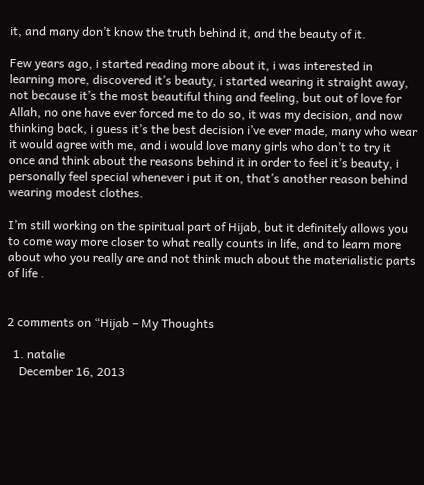it, and many don’t know the truth behind it, and the beauty of it.

Few years ago, i started reading more about it, i was interested in learning more, discovered it’s beauty, i started wearing it straight away, not because it’s the most beautiful thing and feeling, but out of love for Allah, no one have ever forced me to do so, it was my decision, and now thinking back, i guess it’s the best decision i’ve ever made, many who wear it would agree with me, and i would love many girls who don’t to try it once and think about the reasons behind it in order to feel it’s beauty, i personally feel special whenever i put it on, that’s another reason behind wearing modest clothes.

I’m still working on the spiritual part of Hijab, but it definitely allows you to come way more closer to what really counts in life, and to learn more about who you really are and not think much about the materialistic parts of life .


2 comments on “Hijab – My Thoughts

  1. natalie
    December 16, 2013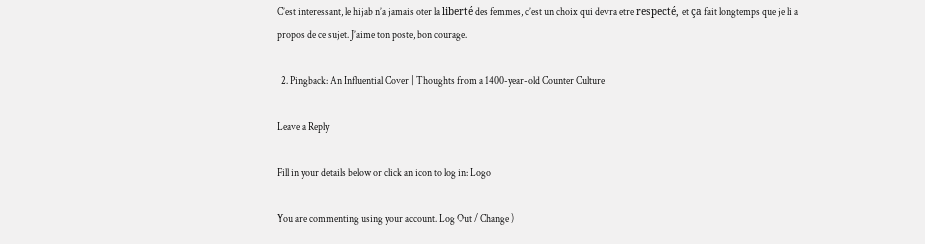C’est interessant, le hijab n’a jamais oter la liberté des femmes, c’est un choix qui devra etre respecté, et ça fait longtemps que je li a propos de ce sujet. J’aime ton poste, bon courage.

  2. Pingback: An Influential Cover | Thoughts from a 1400-year-old Counter Culture

Leave a Reply

Fill in your details below or click an icon to log in: Logo

You are commenting using your account. Log Out / Change )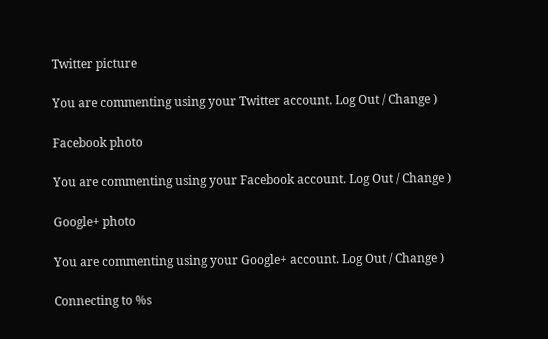Twitter picture

You are commenting using your Twitter account. Log Out / Change )

Facebook photo

You are commenting using your Facebook account. Log Out / Change )

Google+ photo

You are commenting using your Google+ account. Log Out / Change )

Connecting to %s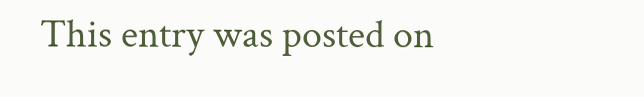This entry was posted on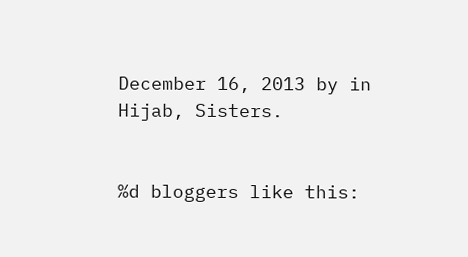December 16, 2013 by in Hijab, Sisters.


%d bloggers like this: